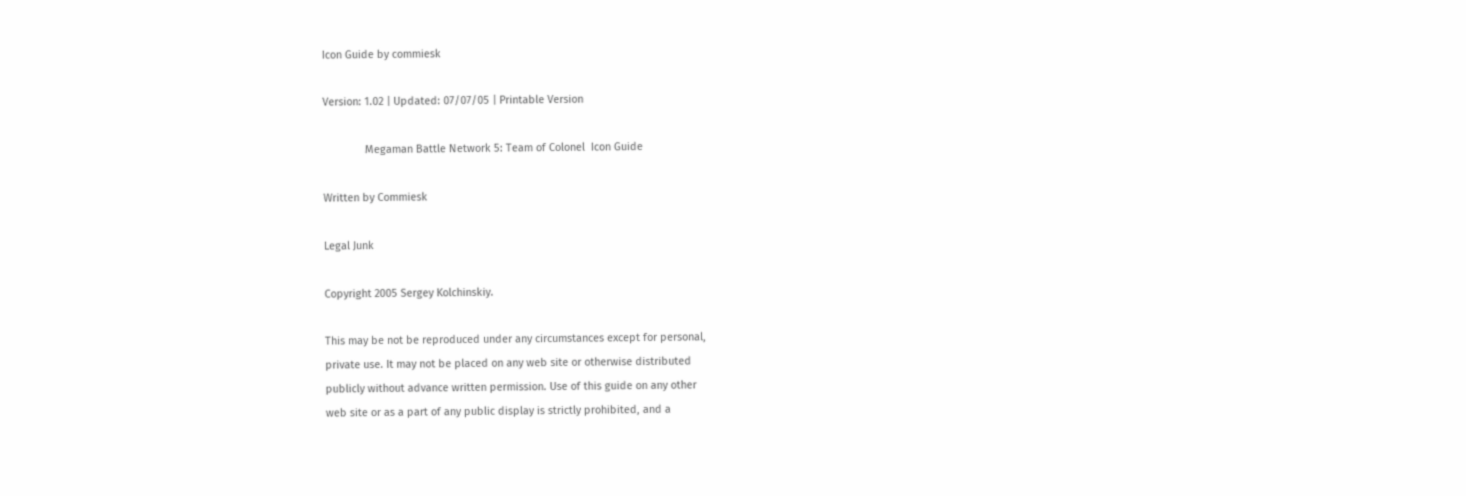Icon Guide by commiesk

Version: 1.02 | Updated: 07/07/05 | Printable Version

              Megaman Battle Network 5: Team of Colonel  Icon Guide

Written by Commiesk

Legal Junk

Copyright 2005 Sergey Kolchinskiy.

This may be not be reproduced under any circumstances except for personal,
private use. It may not be placed on any web site or otherwise distributed
publicly without advance written permission. Use of this guide on any other
web site or as a part of any public display is strictly prohibited, and a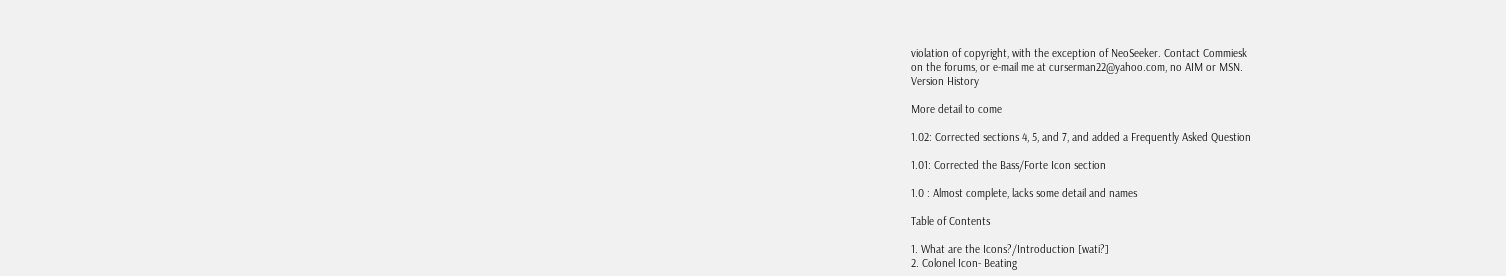violation of copyright, with the exception of NeoSeeker. Contact Commiesk
on the forums, or e-mail me at curserman22@yahoo.com, no AIM or MSN.
Version History

More detail to come

1.02: Corrected sections 4, 5, and 7, and added a Frequently Asked Question

1.01: Corrected the Bass/Forte Icon section

1.0 : Almost complete, lacks some detail and names

Table of Contents

1. What are the Icons?/Introduction [wati?]
2. Colonel Icon- Beating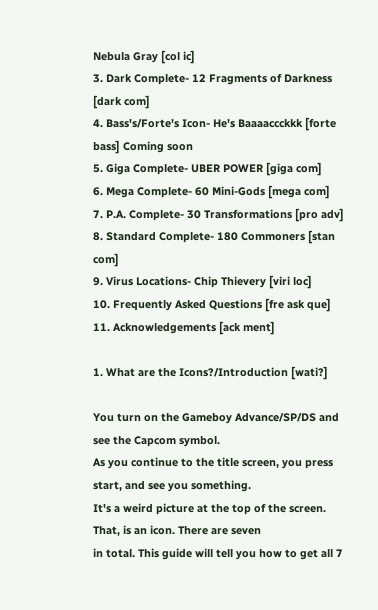Nebula Gray [col ic]
3. Dark Complete- 12 Fragments of Darkness [dark com]
4. Bass's/Forte's Icon- He's Baaaaccckkk [forte bass] Coming soon
5. Giga Complete- UBER POWER [giga com]
6. Mega Complete- 60 Mini-Gods [mega com]
7. P.A. Complete- 30 Transformations [pro adv]
8. Standard Complete- 180 Commoners [stan com]
9. Virus Locations- Chip Thievery [viri loc]
10. Frequently Asked Questions [fre ask que]
11. Acknowledgements [ack ment]

1. What are the Icons?/Introduction [wati?]

You turn on the Gameboy Advance/SP/DS and see the Capcom symbol.
As you continue to the title screen, you press start, and see you something.
It's a weird picture at the top of the screen. That, is an icon. There are seven
in total. This guide will tell you how to get all 7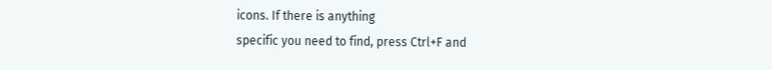icons. If there is anything
specific you need to find, press Ctrl+F and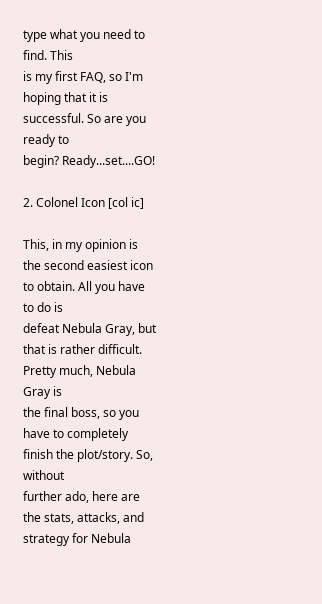type what you need to find. This
is my first FAQ, so I'm hoping that it is successful. So are you ready to
begin? Ready...set....GO!

2. Colonel Icon [col ic]

This, in my opinion is the second easiest icon to obtain. All you have to do is
defeat Nebula Gray, but that is rather difficult. Pretty much, Nebula Gray is
the final boss, so you have to completely finish the plot/story. So, without
further ado, here are the stats, attacks, and strategy for Nebula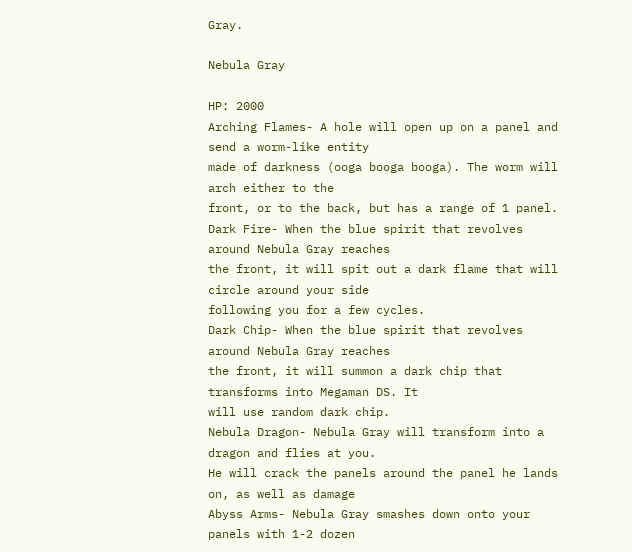Gray.

Nebula Gray

HP: 2000
Arching Flames- A hole will open up on a panel and send a worm-like entity
made of darkness (ooga booga booga). The worm will arch either to the
front, or to the back, but has a range of 1 panel.
Dark Fire- When the blue spirit that revolves around Nebula Gray reaches
the front, it will spit out a dark flame that will circle around your side
following you for a few cycles.
Dark Chip- When the blue spirit that revolves around Nebula Gray reaches
the front, it will summon a dark chip that transforms into Megaman DS. It
will use random dark chip.
Nebula Dragon- Nebula Gray will transform into a dragon and flies at you.
He will crack the panels around the panel he lands on, as well as damage
Abyss Arms- Nebula Gray smashes down onto your panels with 1-2 dozen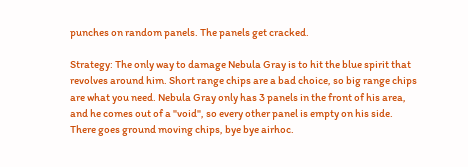punches on random panels. The panels get cracked.

Strategy: The only way to damage Nebula Gray is to hit the blue spirit that
revolves around him. Short range chips are a bad choice, so big range chips
are what you need. Nebula Gray only has 3 panels in the front of his area,
and he comes out of a "void", so every other panel is empty on his side.
There goes ground moving chips, bye bye airhoc.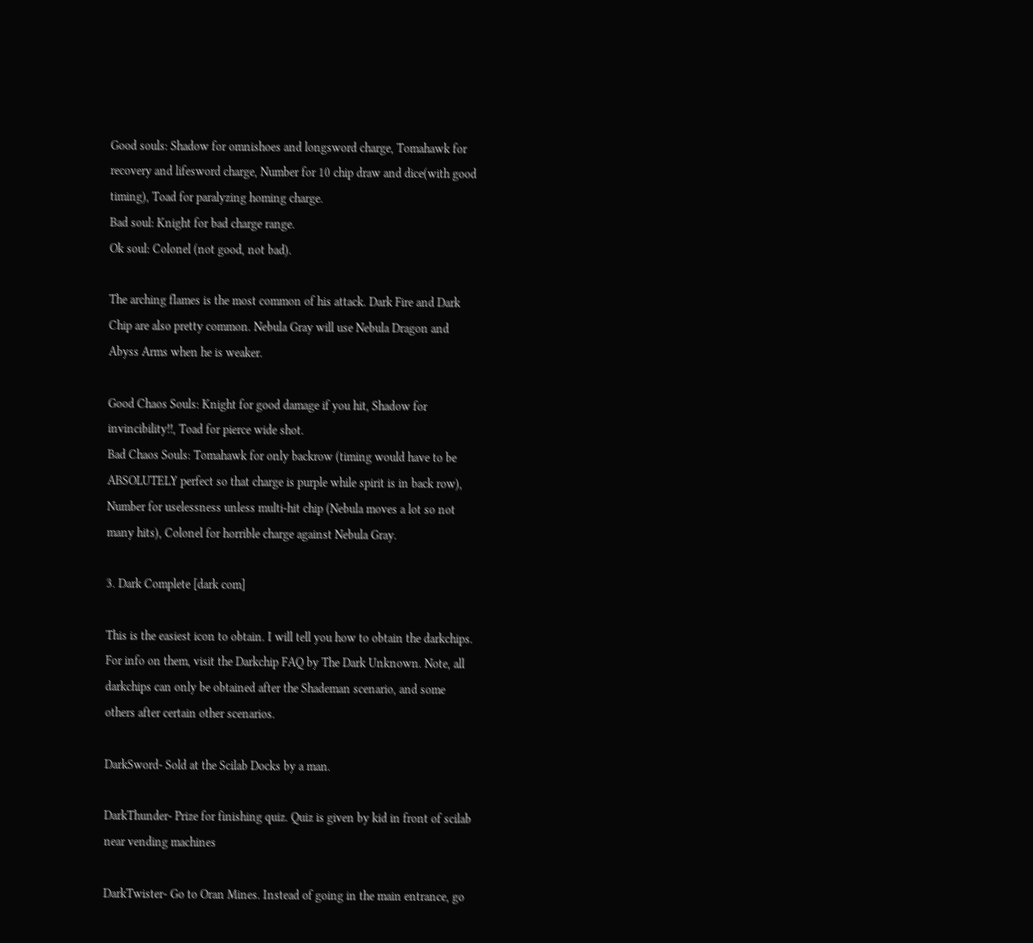Good souls: Shadow for omnishoes and longsword charge, Tomahawk for
recovery and lifesword charge, Number for 10 chip draw and dice(with good
timing), Toad for paralyzing homing charge.
Bad soul: Knight for bad charge range.
Ok soul: Colonel (not good, not bad).

The arching flames is the most common of his attack. Dark Fire and Dark
Chip are also pretty common. Nebula Gray will use Nebula Dragon and
Abyss Arms when he is weaker.

Good Chaos Souls: Knight for good damage if you hit, Shadow for
invincibility!!, Toad for pierce wide shot.
Bad Chaos Souls: Tomahawk for only backrow (timing would have to be
ABSOLUTELY perfect so that charge is purple while spirit is in back row),
Number for uselessness unless multi-hit chip (Nebula moves a lot so not
many hits), Colonel for horrible charge against Nebula Gray.

3. Dark Complete [dark com]

This is the easiest icon to obtain. I will tell you how to obtain the darkchips.
For info on them, visit the Darkchip FAQ by The Dark Unknown. Note, all
darkchips can only be obtained after the Shademan scenario, and some
others after certain other scenarios.

DarkSword- Sold at the Scilab Docks by a man.

DarkThunder- Prize for finishing quiz. Quiz is given by kid in front of scilab
near vending machines

DarkTwister- Go to Oran Mines. Instead of going in the main entrance, go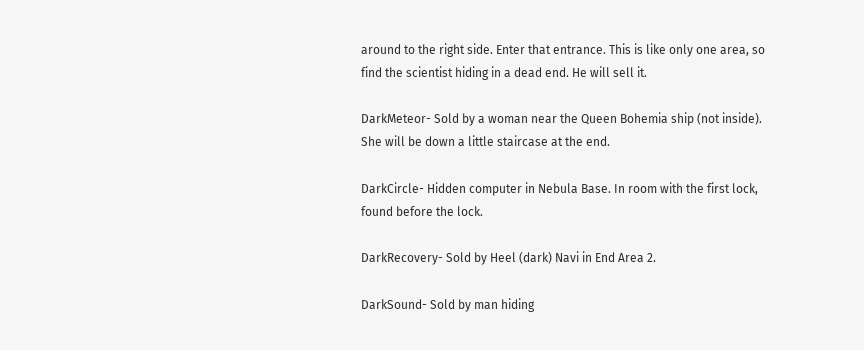around to the right side. Enter that entrance. This is like only one area, so
find the scientist hiding in a dead end. He will sell it.

DarkMeteor- Sold by a woman near the Queen Bohemia ship (not inside).
She will be down a little staircase at the end.

DarkCircle- Hidden computer in Nebula Base. In room with the first lock,
found before the lock.

DarkRecovery- Sold by Heel (dark) Navi in End Area 2.

DarkSound- Sold by man hiding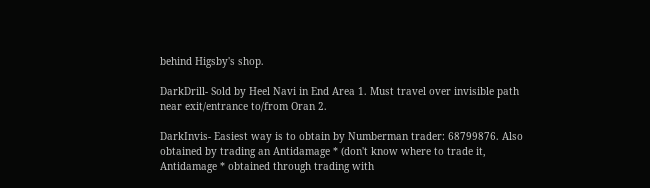behind Higsby's shop.

DarkDrill- Sold by Heel Navi in End Area 1. Must travel over invisible path
near exit/entrance to/from Oran 2.

DarkInvis- Easiest way is to obtain by Numberman trader: 68799876. Also
obtained by trading an Antidamage * (don't know where to trade it,
Antidamage * obtained through trading with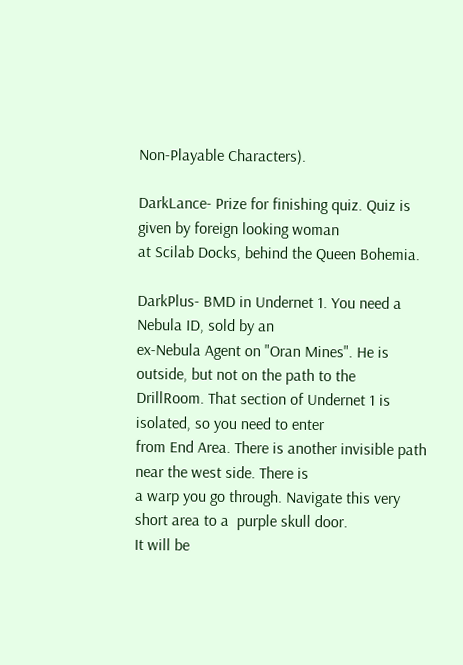Non-Playable Characters).

DarkLance- Prize for finishing quiz. Quiz is given by foreign looking woman
at Scilab Docks, behind the Queen Bohemia.

DarkPlus- BMD in Undernet 1. You need a Nebula ID, sold by an
ex-Nebula Agent on "Oran Mines". He is outside, but not on the path to the
DrillRoom. That section of Undernet 1 is isolated, so you need to enter
from End Area. There is another invisible path near the west side. There is
a warp you go through. Navigate this very short area to a  purple skull door.
It will be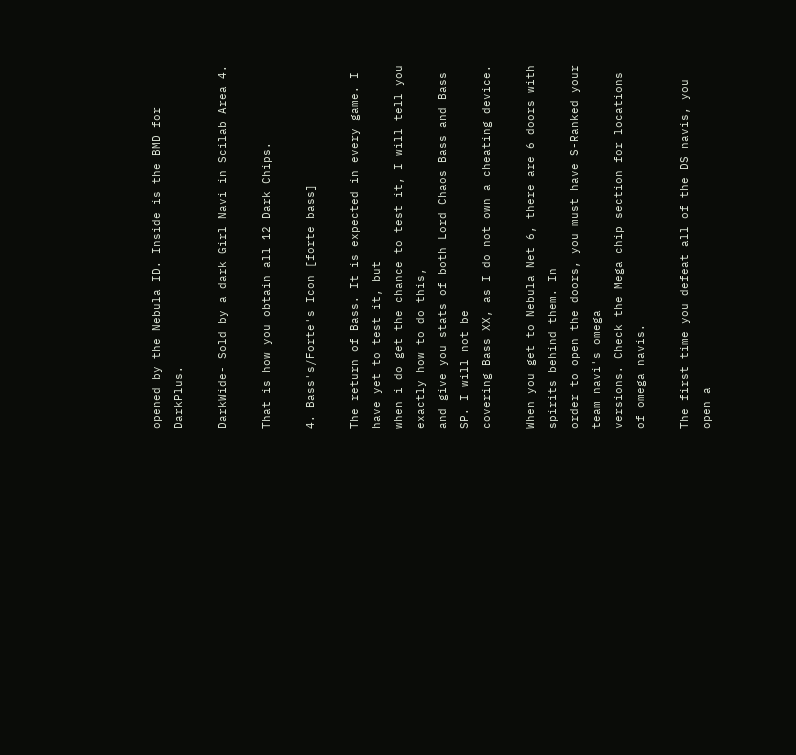opened by the Nebula ID. Inside is the BMD for DarkPlus.

DarkWide- Sold by a dark Girl Navi in Scilab Area 4.

That is how you obtain all 12 Dark Chips.

4. Bass's/Forte's Icon [forte bass]

The return of Bass. It is expected in every game. I have yet to test it, but
when i do get the chance to test it, I will tell you exactly how to do this,
and give you stats of both Lord Chaos Bass and Bass SP. I will not be
covering Bass XX, as I do not own a cheating device.

When you get to Nebula Net 6, there are 6 doors with spirits behind them. In
order to open the doors, you must have S-Ranked your team navi's omega
versions. Check the Mega chip section for locations of omega navis.

The first time you defeat all of the DS navis, you open a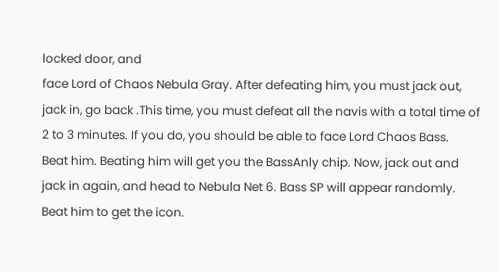locked door, and
face Lord of Chaos Nebula Gray. After defeating him, you must jack out,
jack in, go back .This time, you must defeat all the navis with a total time of
2 to 3 minutes. If you do, you should be able to face Lord Chaos Bass.
Beat him. Beating him will get you the BassAnly chip. Now, jack out and
jack in again, and head to Nebula Net 6. Bass SP will appear randomly.
Beat him to get the icon.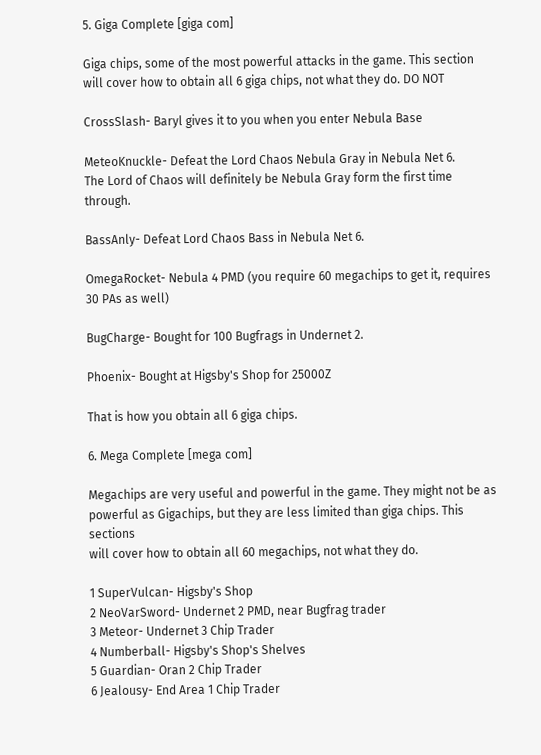5. Giga Complete [giga com]

Giga chips, some of the most powerful attacks in the game. This section
will cover how to obtain all 6 giga chips, not what they do. DO NOT

CrossSlash- Baryl gives it to you when you enter Nebula Base

MeteoKnuckle- Defeat the Lord Chaos Nebula Gray in Nebula Net 6.
The Lord of Chaos will definitely be Nebula Gray form the first time through.

BassAnly- Defeat Lord Chaos Bass in Nebula Net 6.

OmegaRocket- Nebula 4 PMD (you require 60 megachips to get it, requires
30 PAs as well)

BugCharge- Bought for 100 Bugfrags in Undernet 2.

Phoenix- Bought at Higsby's Shop for 25000Z

That is how you obtain all 6 giga chips.

6. Mega Complete [mega com]

Megachips are very useful and powerful in the game. They might not be as
powerful as Gigachips, but they are less limited than giga chips. This sections
will cover how to obtain all 60 megachips, not what they do.

1 SuperVulcan- Higsby's Shop
2 NeoVarSword- Undernet 2 PMD, near Bugfrag trader
3 Meteor- Undernet 3 Chip Trader
4 Numberball- Higsby's Shop's Shelves
5 Guardian- Oran 2 Chip Trader
6 Jealousy- End Area 1 Chip Trader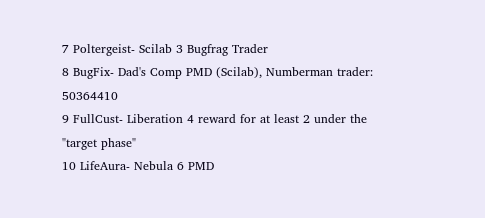7 Poltergeist- Scilab 3 Bugfrag Trader
8 BugFix- Dad's Comp PMD (Scilab), Numberman trader: 50364410
9 FullCust- Liberation 4 reward for at least 2 under the "target phase"
10 LifeAura- Nebula 6 PMD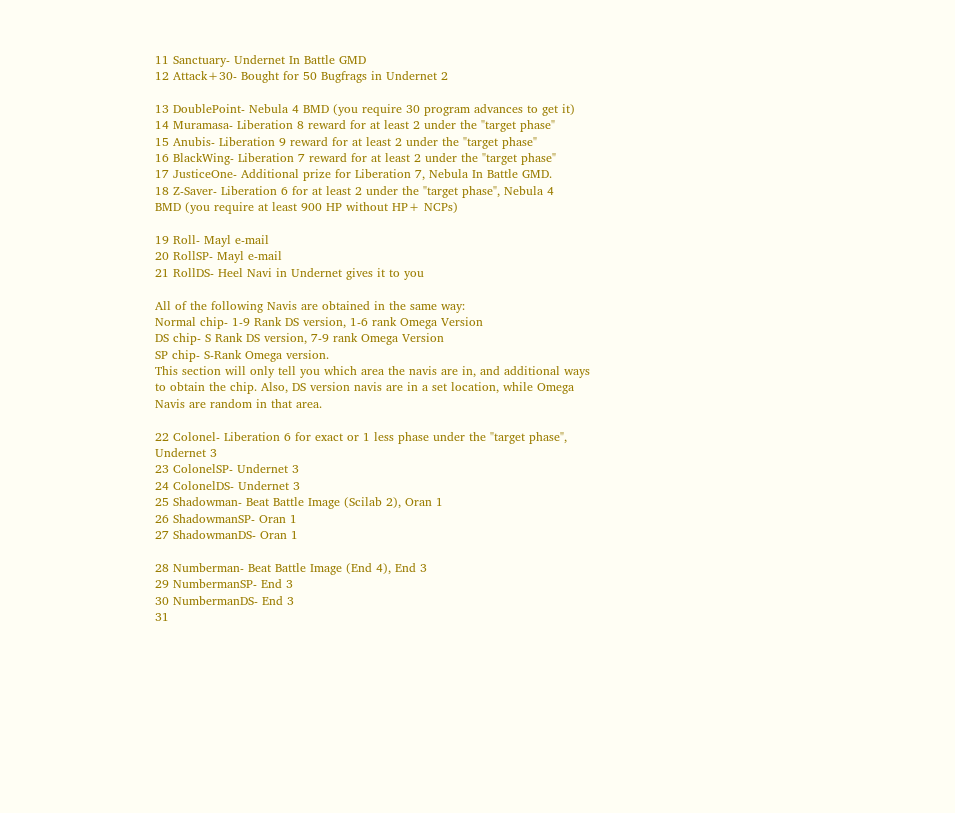11 Sanctuary- Undernet In Battle GMD
12 Attack+30- Bought for 50 Bugfrags in Undernet 2

13 DoublePoint- Nebula 4 BMD (you require 30 program advances to get it)
14 Muramasa- Liberation 8 reward for at least 2 under the "target phase"
15 Anubis- Liberation 9 reward for at least 2 under the "target phase"
16 BlackWing- Liberation 7 reward for at least 2 under the "target phase"
17 JusticeOne- Additional prize for Liberation 7, Nebula In Battle GMD.
18 Z-Saver- Liberation 6 for at least 2 under the "target phase", Nebula 4
BMD (you require at least 900 HP without HP+ NCPs)

19 Roll- Mayl e-mail
20 RollSP- Mayl e-mail
21 RollDS- Heel Navi in Undernet gives it to you

All of the following Navis are obtained in the same way:
Normal chip- 1-9 Rank DS version, 1-6 rank Omega Version
DS chip- S Rank DS version, 7-9 rank Omega Version
SP chip- S-Rank Omega version.
This section will only tell you which area the navis are in, and additional ways
to obtain the chip. Also, DS version navis are in a set location, while Omega
Navis are random in that area.

22 Colonel- Liberation 6 for exact or 1 less phase under the "target phase",
Undernet 3
23 ColonelSP- Undernet 3
24 ColonelDS- Undernet 3
25 Shadowman- Beat Battle Image (Scilab 2), Oran 1
26 ShadowmanSP- Oran 1
27 ShadowmanDS- Oran 1

28 Numberman- Beat Battle Image (End 4), End 3
29 NumbermanSP- End 3
30 NumbermanDS- End 3
31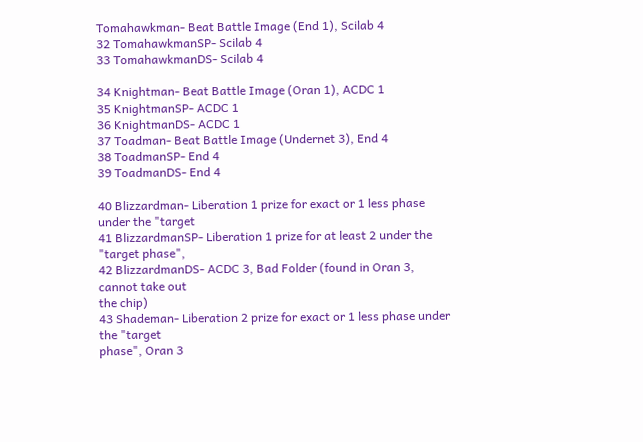Tomahawkman- Beat Battle Image (End 1), Scilab 4
32 TomahawkmanSP- Scilab 4
33 TomahawkmanDS- Scilab 4

34 Knightman- Beat Battle Image (Oran 1), ACDC 1
35 KnightmanSP- ACDC 1
36 KnightmanDS- ACDC 1
37 Toadman- Beat Battle Image (Undernet 3), End 4
38 ToadmanSP- End 4
39 ToadmanDS- End 4

40 Blizzardman- Liberation 1 prize for exact or 1 less phase under the "target
41 BlizzardmanSP- Liberation 1 prize for at least 2 under the "target phase",
42 BlizzardmanDS- ACDC 3, Bad Folder (found in Oran 3, cannot take out
the chip)
43 Shademan- Liberation 2 prize for exact or 1 less phase under the "target
phase", Oran 3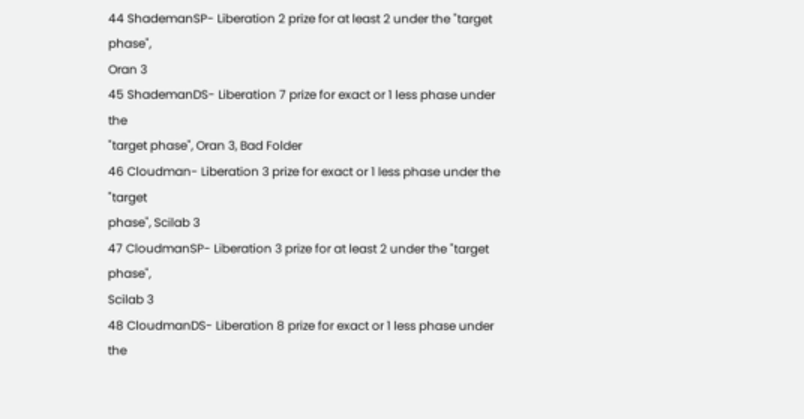44 ShademanSP- Liberation 2 prize for at least 2 under the "target phase",
Oran 3
45 ShademanDS- Liberation 7 prize for exact or 1 less phase under the
"target phase", Oran 3, Bad Folder
46 Cloudman- Liberation 3 prize for exact or 1 less phase under the "target
phase", Scilab 3
47 CloudmanSP- Liberation 3 prize for at least 2 under the "target phase",
Scilab 3
48 CloudmanDS- Liberation 8 prize for exact or 1 less phase under the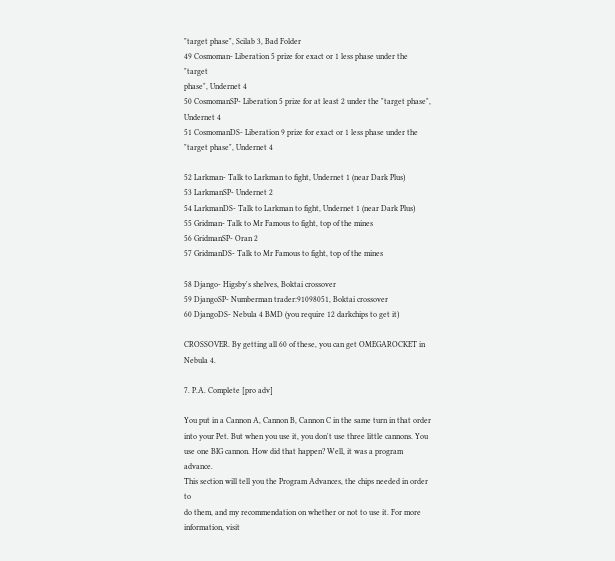"target phase", Scilab 3, Bad Folder
49 Cosmoman- Liberation 5 prize for exact or 1 less phase under the "target
phase", Undernet 4
50 CosmomanSP- Liberation 5 prize for at least 2 under the "target phase",
Undernet 4
51 CosmomanDS- Liberation 9 prize for exact or 1 less phase under the
"target phase", Undernet 4

52 Larkman- Talk to Larkman to fight, Undernet 1 (near Dark Plus)
53 LarkmanSP- Undernet 2
54 LarkmanDS- Talk to Larkman to fight, Undernet 1 (near Dark Plus)
55 Gridman- Talk to Mr Famous to fight, top of the mines
56 GridmanSP- Oran 2
57 GridmanDS- Talk to Mr Famous to fight, top of the mines

58 Django- Higsby's shelves, Boktai crossover
59 DjangoSP- Numberman trader:91098051, Boktai crossover
60 DjangoDS- Nebula 4 BMD (you require 12 darkchips to get it)

CROSSOVER. By getting all 60 of these, you can get OMEGAROCKET in
Nebula 4.

7. P.A. Complete [pro adv]

You put in a Cannon A, Cannon B, Cannon C in the same turn in that order
into your Pet. But when you use it, you don't use three little cannons. You
use one BIG cannon. How did that happen? Well, it was a program advance.
This section will tell you the Program Advances, the chips needed in order to
do them, and my recommendation on whether or not to use it. For more
information, visit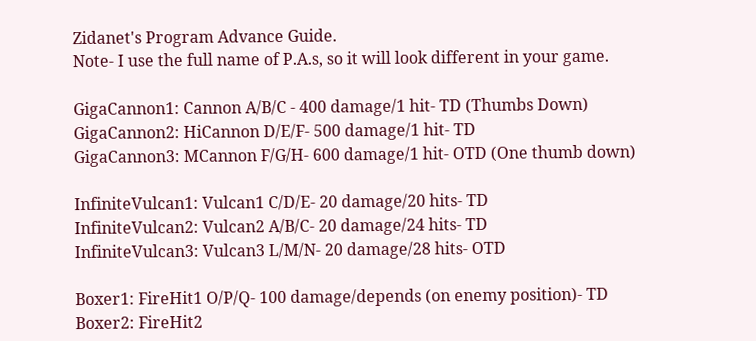Zidanet's Program Advance Guide.
Note- I use the full name of P.A.s, so it will look different in your game.

GigaCannon1: Cannon A/B/C - 400 damage/1 hit- TD (Thumbs Down)
GigaCannon2: HiCannon D/E/F- 500 damage/1 hit- TD
GigaCannon3: MCannon F/G/H- 600 damage/1 hit- OTD (One thumb down)

InfiniteVulcan1: Vulcan1 C/D/E- 20 damage/20 hits- TD
InfiniteVulcan2: Vulcan2 A/B/C- 20 damage/24 hits- TD
InfiniteVulcan3: Vulcan3 L/M/N- 20 damage/28 hits- OTD

Boxer1: FireHit1 O/P/Q- 100 damage/depends (on enemy position)- TD
Boxer2: FireHit2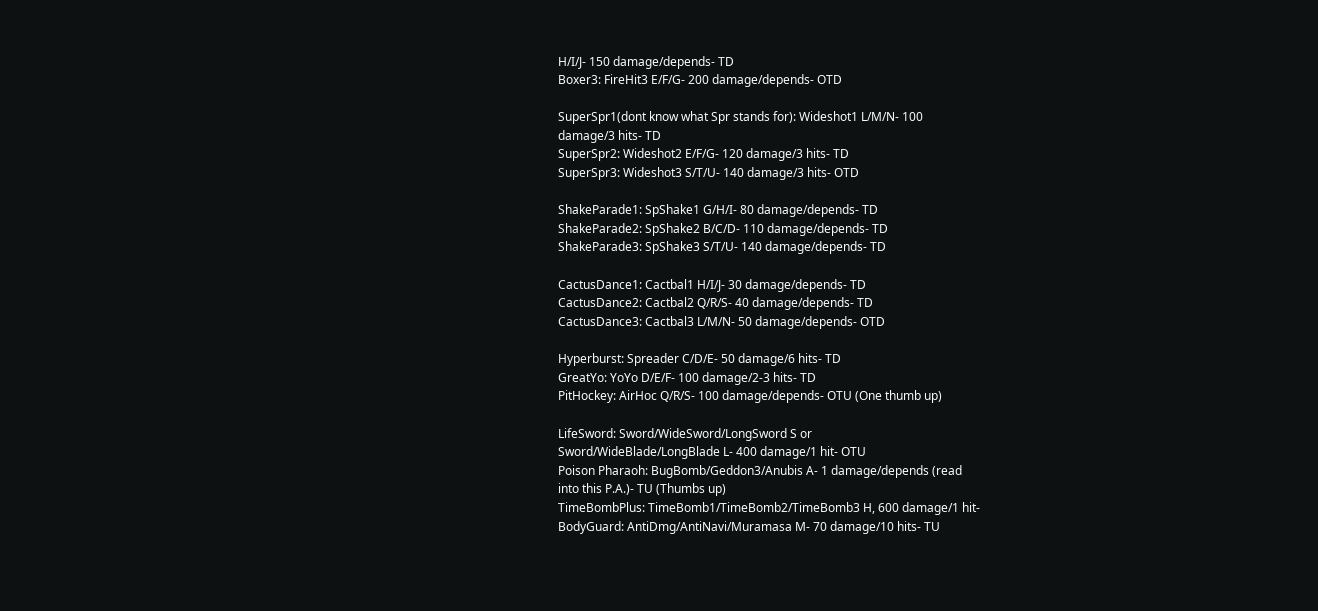H/I/J- 150 damage/depends- TD
Boxer3: FireHit3 E/F/G- 200 damage/depends- OTD

SuperSpr1(dont know what Spr stands for): Wideshot1 L/M/N- 100
damage/3 hits- TD
SuperSpr2: Wideshot2 E/F/G- 120 damage/3 hits- TD
SuperSpr3: Wideshot3 S/T/U- 140 damage/3 hits- OTD

ShakeParade1: SpShake1 G/H/I- 80 damage/depends- TD
ShakeParade2: SpShake2 B/C/D- 110 damage/depends- TD
ShakeParade3: SpShake3 S/T/U- 140 damage/depends- TD

CactusDance1: Cactbal1 H/I/J- 30 damage/depends- TD
CactusDance2: Cactbal2 Q/R/S- 40 damage/depends- TD
CactusDance3: Cactbal3 L/M/N- 50 damage/depends- OTD

Hyperburst: Spreader C/D/E- 50 damage/6 hits- TD
GreatYo: YoYo D/E/F- 100 damage/2-3 hits- TD
PitHockey: AirHoc Q/R/S- 100 damage/depends- OTU (One thumb up)

LifeSword: Sword/WideSword/LongSword S or
Sword/WideBlade/LongBlade L- 400 damage/1 hit- OTU
Poison Pharaoh: BugBomb/Geddon3/Anubis A- 1 damage/depends (read
into this P.A.)- TU (Thumbs up)
TimeBombPlus: TimeBomb1/TimeBomb2/TimeBomb3 H, 600 damage/1 hit-
BodyGuard: AntiDmg/AntiNavi/Muramasa M- 70 damage/10 hits- TU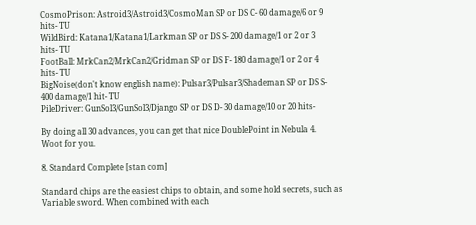CosmoPrison: Astroid3/Astroid3/CosmoMan SP or DS C- 60 damage/6 or 9
hits- TU
WildBird: Katana1/Katana1/Larkman SP or DS S- 200 damage/1 or 2 or 3
hits- TU
FootBall: MrkCan2/MrkCan2/Gridman SP or DS F- 180 damage/1 or 2 or 4
hits- TU
BigNoise(don't know english name): Pulsar3/Pulsar3/Shademan SP or DS S-
400 damage/1 hit- TU
PileDriver: GunSol3/GunSol3/Django SP or DS D- 30 damage/10 or 20 hits-

By doing all 30 advances, you can get that nice DoublePoint in Nebula 4.
Woot for you.

8. Standard Complete [stan com]

Standard chips are the easiest chips to obtain, and some hold secrets, such as
Variable sword. When combined with each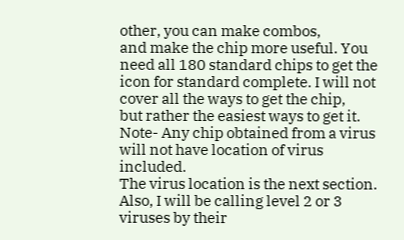other, you can make combos,
and make the chip more useful. You need all 180 standard chips to get the
icon for standard complete. I will not cover all the ways to get the chip,
but rather the easiest ways to get it.
Note- Any chip obtained from a virus will not have location of virus included.
The virus location is the next section.
Also, I will be calling level 2 or 3 viruses by their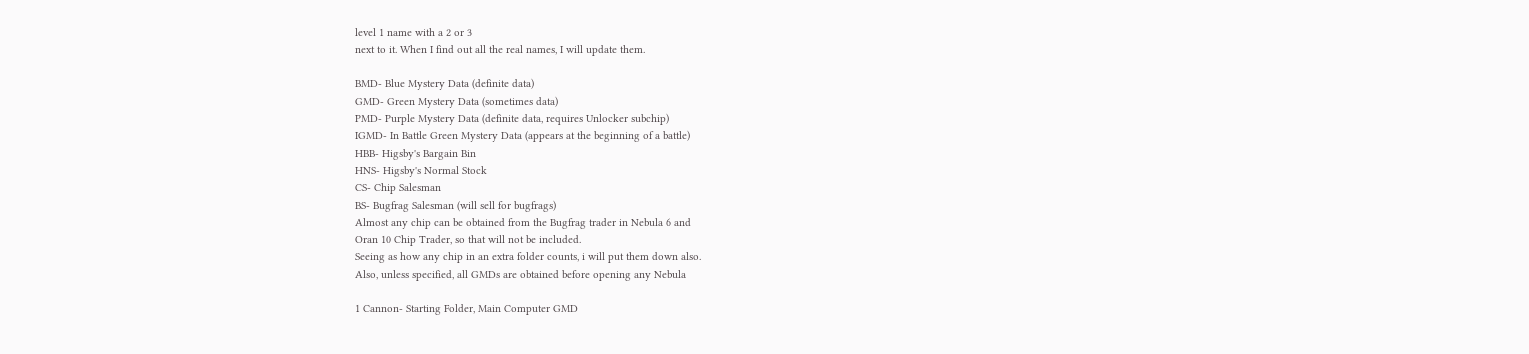level 1 name with a 2 or 3
next to it. When I find out all the real names, I will update them.

BMD- Blue Mystery Data (definite data)
GMD- Green Mystery Data (sometimes data)
PMD- Purple Mystery Data (definite data, requires Unlocker subchip)
IGMD- In Battle Green Mystery Data (appears at the beginning of a battle)
HBB- Higsby's Bargain Bin
HNS- Higsby's Normal Stock
CS- Chip Salesman
BS- Bugfrag Salesman (will sell for bugfrags)
Almost any chip can be obtained from the Bugfrag trader in Nebula 6 and
Oran 10 Chip Trader, so that will not be included.
Seeing as how any chip in an extra folder counts, i will put them down also.
Also, unless specified, all GMDs are obtained before opening any Nebula

1 Cannon- Starting Folder, Main Computer GMD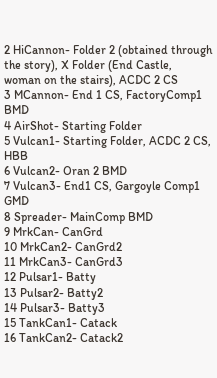2 HiCannon- Folder 2 (obtained through the story), X Folder (End Castle,
woman on the stairs), ACDC 2 CS
3 MCannon- End 1 CS, FactoryComp1 BMD
4 AirShot- Starting Folder
5 Vulcan1- Starting Folder, ACDC 2 CS, HBB
6 Vulcan2- Oran 2 BMD
7 Vulcan3- End1 CS, Gargoyle Comp1 GMD
8 Spreader- MainComp BMD
9 MrkCan- CanGrd
10 MrkCan2- CanGrd2
11 MrkCan3- CanGrd3
12 Pulsar1- Batty
13 Pulsar2- Batty2
14 Pulsar3- Batty3
15 TankCan1- Catack
16 TankCan2- Catack2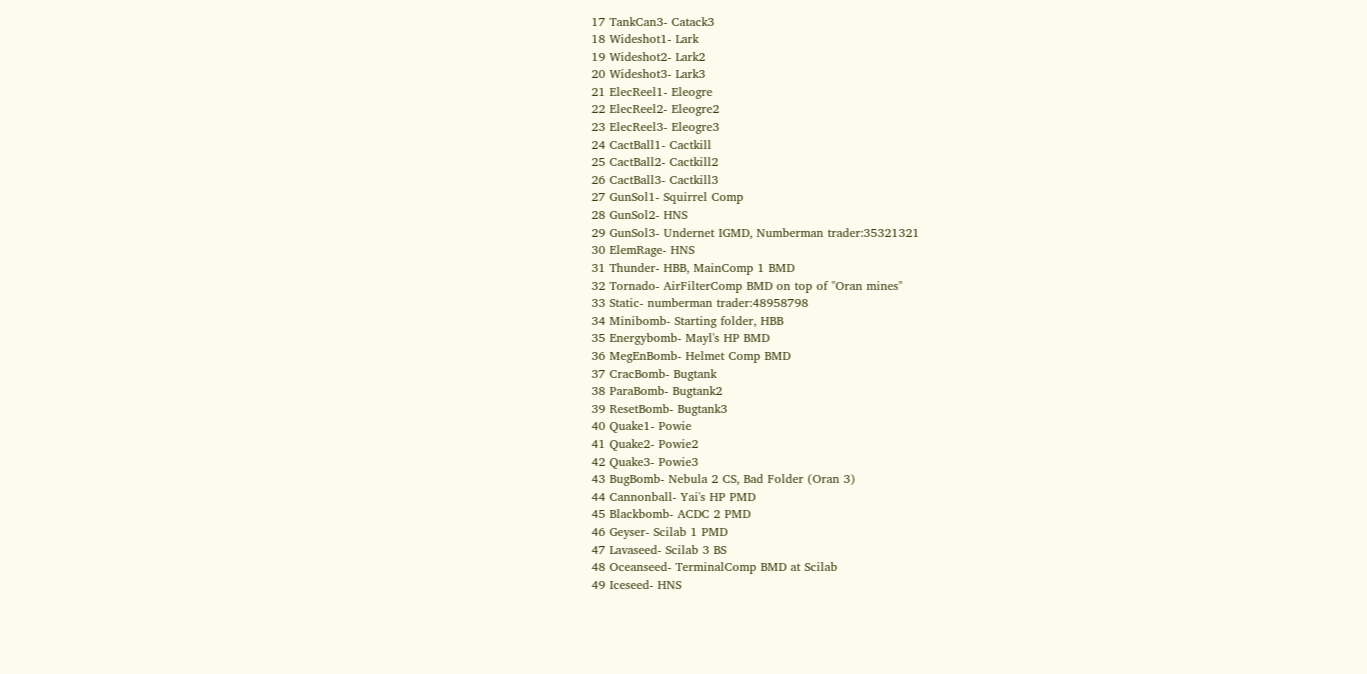17 TankCan3- Catack3
18 Wideshot1- Lark
19 Wideshot2- Lark2
20 Wideshot3- Lark3
21 ElecReel1- Eleogre
22 ElecReel2- Eleogre2
23 ElecReel3- Eleogre3
24 CactBall1- Cactkill
25 CactBall2- Cactkill2
26 CactBall3- Cactkill3
27 GunSol1- Squirrel Comp
28 GunSol2- HNS
29 GunSol3- Undernet IGMD, Numberman trader:35321321
30 ElemRage- HNS
31 Thunder- HBB, MainComp 1 BMD
32 Tornado- AirFilterComp BMD on top of "Oran mines"
33 Static- numberman trader:48958798
34 Minibomb- Starting folder, HBB
35 Energybomb- Mayl's HP BMD
36 MegEnBomb- Helmet Comp BMD
37 CracBomb- Bugtank
38 ParaBomb- Bugtank2
39 ResetBomb- Bugtank3
40 Quake1- Powie
41 Quake2- Powie2
42 Quake3- Powie3
43 BugBomb- Nebula 2 CS, Bad Folder (Oran 3)
44 Cannonball- Yai's HP PMD
45 Blackbomb- ACDC 2 PMD
46 Geyser- Scilab 1 PMD
47 Lavaseed- Scilab 3 BS
48 Oceanseed- TerminalComp BMD at Scilab
49 Iceseed- HNS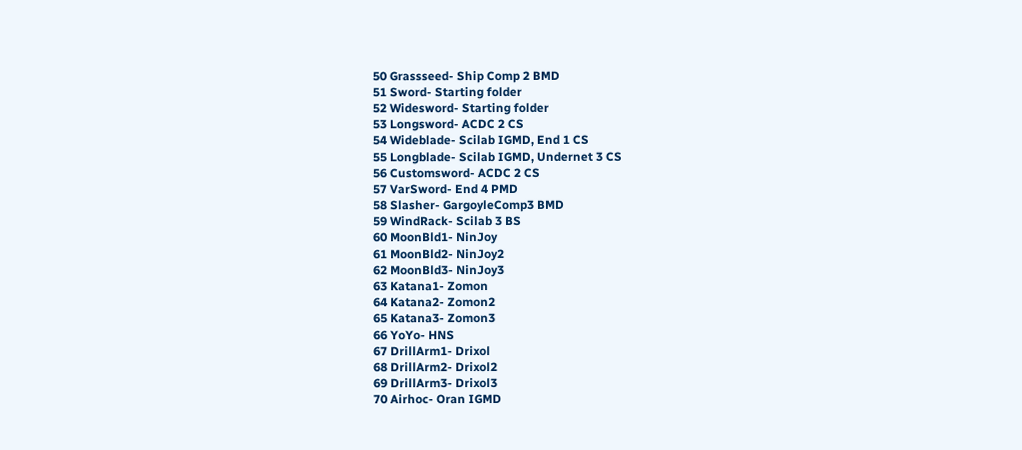50 Grassseed- Ship Comp 2 BMD
51 Sword- Starting folder
52 Widesword- Starting folder
53 Longsword- ACDC 2 CS
54 Wideblade- Scilab IGMD, End 1 CS
55 Longblade- Scilab IGMD, Undernet 3 CS
56 Customsword- ACDC 2 CS
57 VarSword- End 4 PMD
58 Slasher- GargoyleComp3 BMD
59 WindRack- Scilab 3 BS
60 MoonBld1- NinJoy
61 MoonBld2- NinJoy2
62 MoonBld3- NinJoy3
63 Katana1- Zomon
64 Katana2- Zomon2
65 Katana3- Zomon3
66 YoYo- HNS
67 DrillArm1- Drixol
68 DrillArm2- Drixol2
69 DrillArm3- Drixol3
70 Airhoc- Oran IGMD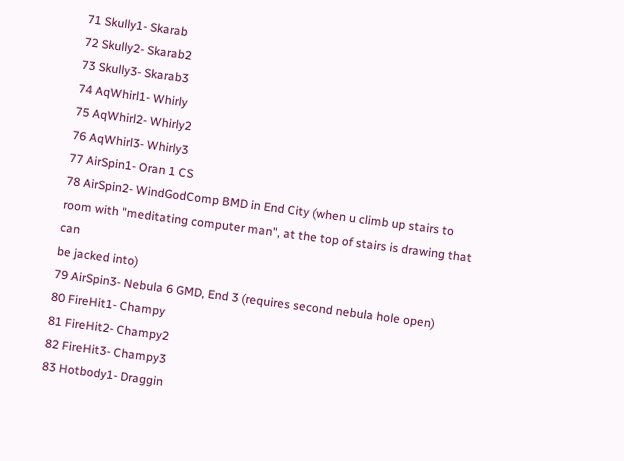71 Skully1- Skarab
72 Skully2- Skarab2
73 Skully3- Skarab3
74 AqWhirl1- Whirly
75 AqWhirl2- Whirly2
76 AqWhirl3- Whirly3
77 AirSpin1- Oran 1 CS
78 AirSpin2- WindGodComp BMD in End City (when u climb up stairs to
room with "meditating computer man", at the top of stairs is drawing that can
be jacked into)
79 AirSpin3- Nebula 6 GMD, End 3 (requires second nebula hole open)
80 FireHit1- Champy
81 FireHit2- Champy2
82 FireHit3- Champy3
83 Hotbody1- Draggin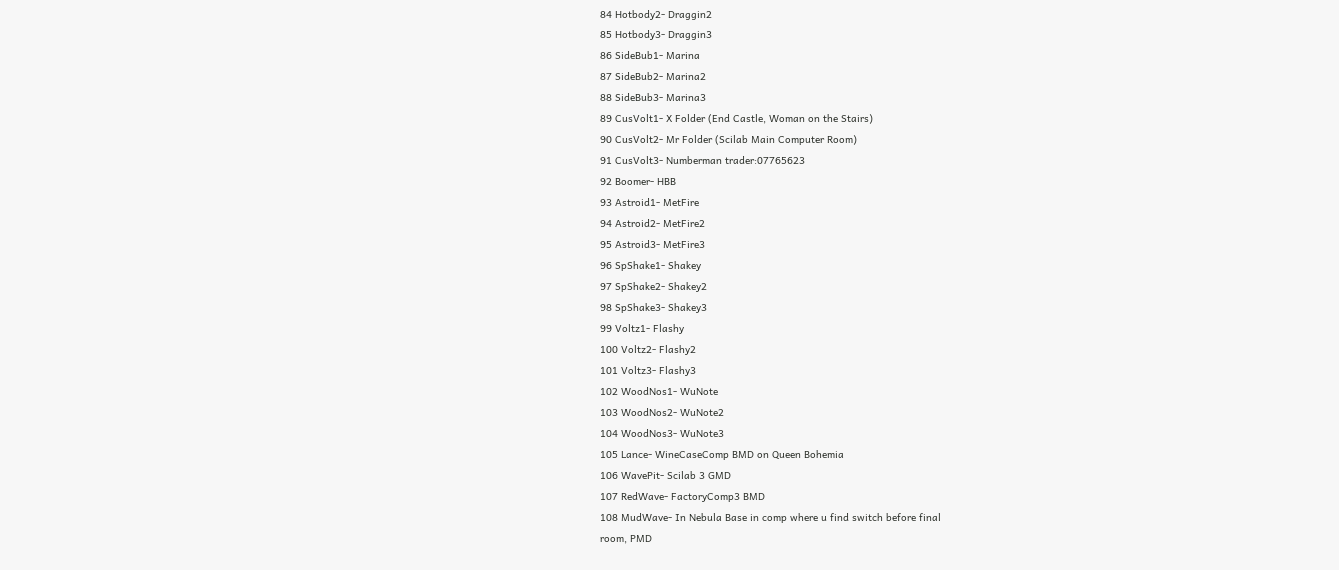84 Hotbody2- Draggin2
85 Hotbody3- Draggin3
86 SideBub1- Marina
87 SideBub2- Marina2
88 SideBub3- Marina3
89 CusVolt1- X Folder (End Castle, Woman on the Stairs)
90 CusVolt2- Mr Folder (Scilab Main Computer Room)
91 CusVolt3- Numberman trader:07765623
92 Boomer- HBB
93 Astroid1- MetFire
94 Astroid2- MetFire2
95 Astroid3- MetFire3
96 SpShake1- Shakey
97 SpShake2- Shakey2
98 SpShake3- Shakey3
99 Voltz1- Flashy
100 Voltz2- Flashy2
101 Voltz3- Flashy3
102 WoodNos1- WuNote
103 WoodNos2- WuNote2
104 WoodNos3- WuNote3
105 Lance- WineCaseComp BMD on Queen Bohemia
106 WavePit- Scilab 3 GMD
107 RedWave- FactoryComp3 BMD
108 MudWave- In Nebula Base in comp where u find switch before final
room, PMD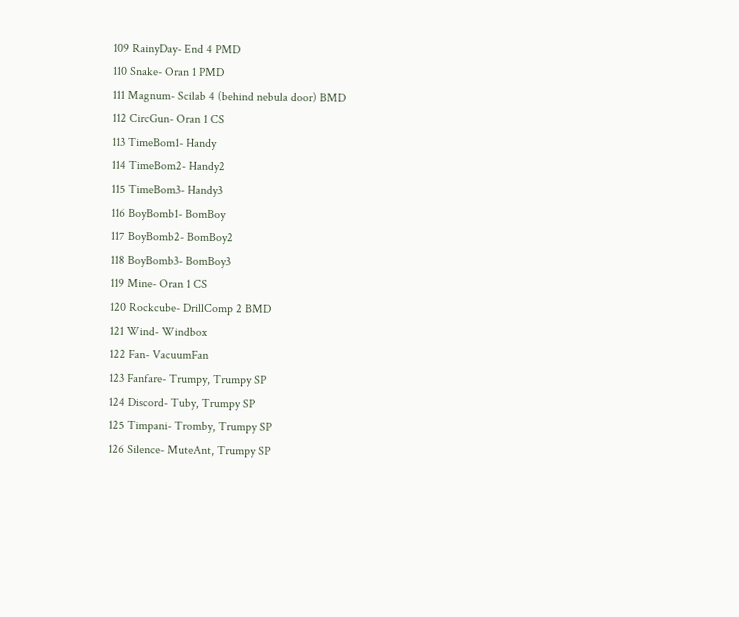109 RainyDay- End 4 PMD
110 Snake- Oran 1 PMD
111 Magnum- Scilab 4 (behind nebula door) BMD
112 CircGun- Oran 1 CS
113 TimeBom1- Handy
114 TimeBom2- Handy2
115 TimeBom3- Handy3
116 BoyBomb1- BomBoy
117 BoyBomb2- BomBoy2
118 BoyBomb3- BomBoy3
119 Mine- Oran 1 CS
120 Rockcube- DrillComp 2 BMD
121 Wind- Windbox
122 Fan- VacuumFan
123 Fanfare- Trumpy, Trumpy SP
124 Discord- Tuby, Trumpy SP
125 Timpani- Tromby, Trumpy SP
126 Silence- MuteAnt, Trumpy SP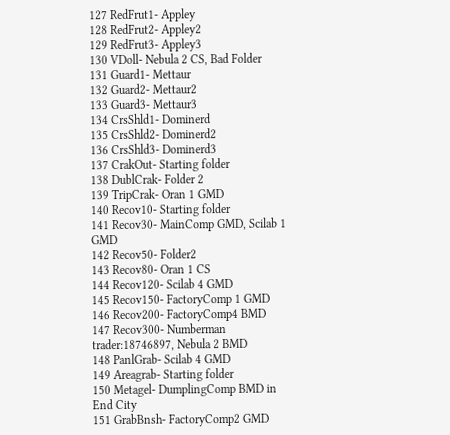127 RedFrut1- Appley
128 RedFrut2- Appley2
129 RedFrut3- Appley3
130 VDoll- Nebula 2 CS, Bad Folder
131 Guard1- Mettaur
132 Guard2- Mettaur2
133 Guard3- Mettaur3
134 CrsShld1- Dominerd
135 CrsShld2- Dominerd2
136 CrsShld3- Dominerd3
137 CrakOut- Starting folder
138 DublCrak- Folder 2
139 TripCrak- Oran 1 GMD
140 Recov10- Starting folder
141 Recov30- MainComp GMD, Scilab 1 GMD
142 Recov50- Folder2
143 Recov80- Oran 1 CS
144 Recov120- Scilab 4 GMD
145 Recov150- FactoryComp 1 GMD
146 Recov200- FactoryComp4 BMD
147 Recov300- Numberman trader:18746897, Nebula 2 BMD
148 PanlGrab- Scilab 4 GMD
149 Areagrab- Starting folder
150 Metagel- DumplingComp BMD in End City
151 GrabBnsh- FactoryComp2 GMD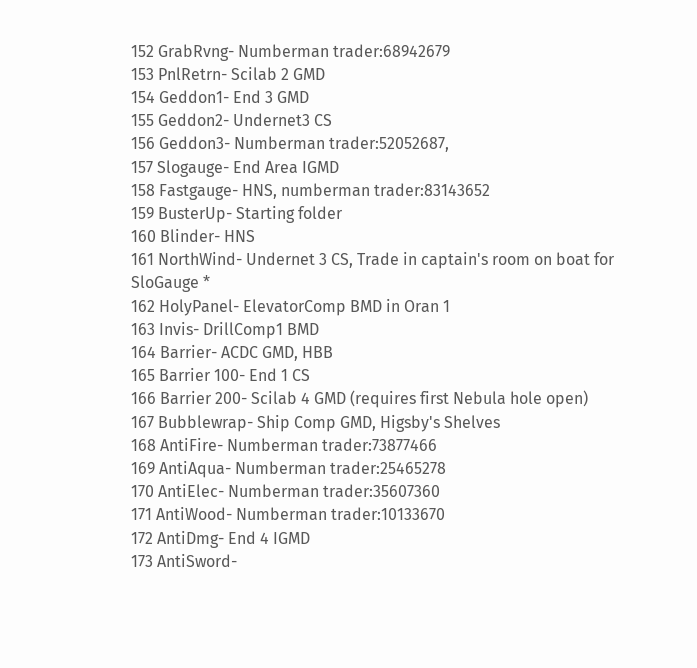152 GrabRvng- Numberman trader:68942679
153 PnlRetrn- Scilab 2 GMD
154 Geddon1- End 3 GMD
155 Geddon2- Undernet3 CS
156 Geddon3- Numberman trader:52052687,
157 Slogauge- End Area IGMD
158 Fastgauge- HNS, numberman trader:83143652
159 BusterUp- Starting folder
160 Blinder- HNS
161 NorthWind- Undernet 3 CS, Trade in captain's room on boat for
SloGauge *
162 HolyPanel- ElevatorComp BMD in Oran 1
163 Invis- DrillComp1 BMD
164 Barrier- ACDC GMD, HBB
165 Barrier 100- End 1 CS
166 Barrier 200- Scilab 4 GMD (requires first Nebula hole open)
167 Bubblewrap- Ship Comp GMD, Higsby's Shelves
168 AntiFire- Numberman trader:73877466
169 AntiAqua- Numberman trader:25465278
170 AntiElec- Numberman trader:35607360
171 AntiWood- Numberman trader:10133670
172 AntiDmg- End 4 IGMD
173 AntiSword-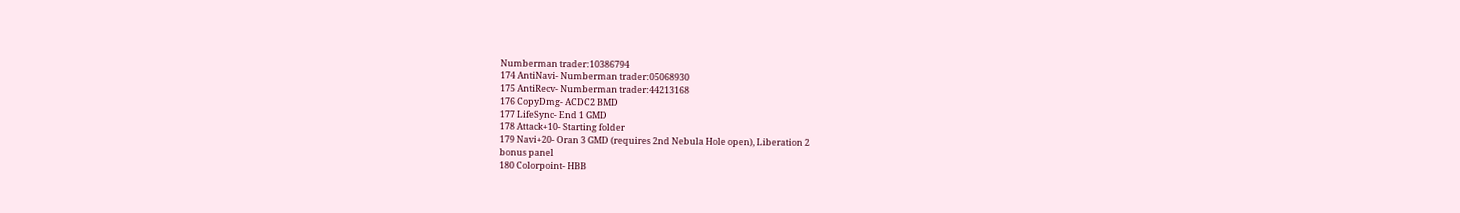Numberman trader:10386794
174 AntiNavi- Numberman trader:05068930
175 AntiRecv- Numberman trader:44213168
176 CopyDmg- ACDC2 BMD
177 LifeSync- End 1 GMD
178 Attack+10- Starting folder
179 Navi+20- Oran 3 GMD (requires 2nd Nebula Hole open), Liberation 2
bonus panel
180 Colorpoint- HBB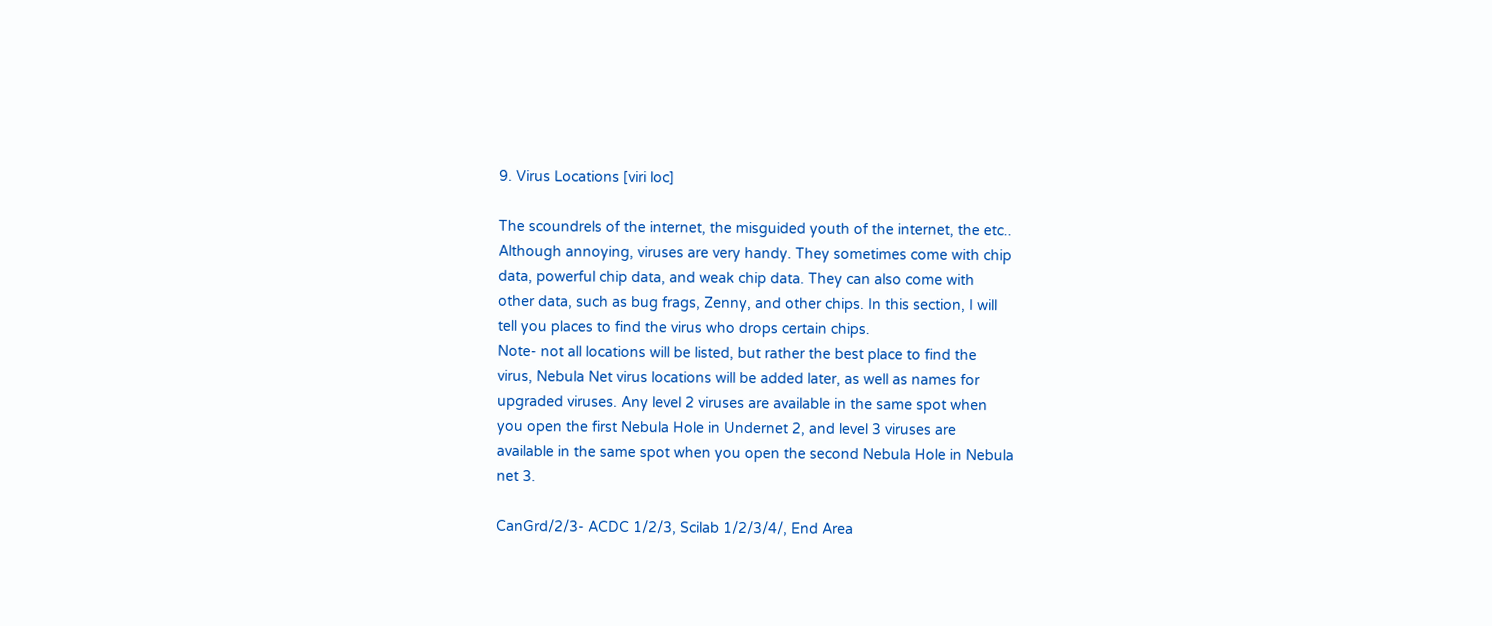9. Virus Locations [viri loc]

The scoundrels of the internet, the misguided youth of the internet, the etc..
Although annoying, viruses are very handy. They sometimes come with chip
data, powerful chip data, and weak chip data. They can also come with
other data, such as bug frags, Zenny, and other chips. In this section, I will
tell you places to find the virus who drops certain chips.
Note- not all locations will be listed, but rather the best place to find the
virus, Nebula Net virus locations will be added later, as well as names for
upgraded viruses. Any level 2 viruses are available in the same spot when
you open the first Nebula Hole in Undernet 2, and level 3 viruses are
available in the same spot when you open the second Nebula Hole in Nebula
net 3.

CanGrd/2/3- ACDC 1/2/3, Scilab 1/2/3/4/, End Area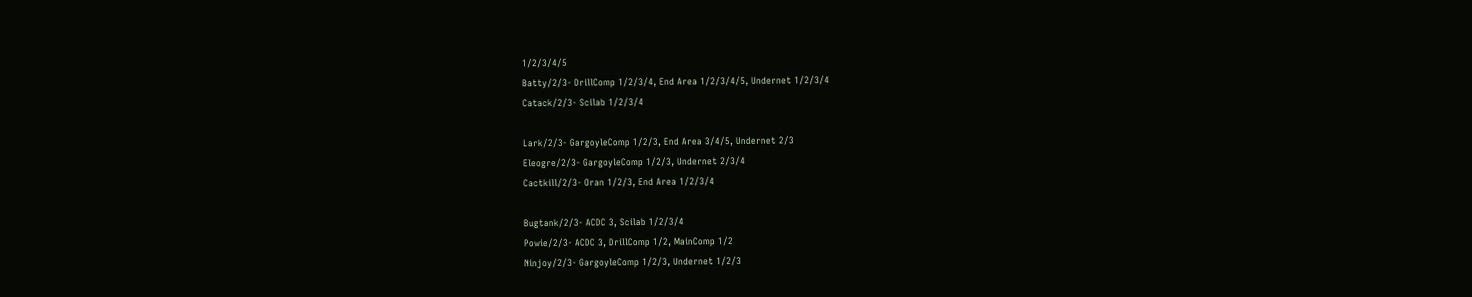1/2/3/4/5
Batty/2/3- DrillComp 1/2/3/4, End Area 1/2/3/4/5, Undernet 1/2/3/4
Catack/2/3- Scilab 1/2/3/4

Lark/2/3- GargoyleComp 1/2/3, End Area 3/4/5, Undernet 2/3
Eleogre/2/3- GargoyleComp 1/2/3, Undernet 2/3/4
Cactkill/2/3- Oran 1/2/3, End Area 1/2/3/4

Bugtank/2/3- ACDC 3, Scilab 1/2/3/4
Powie/2/3- ACDC 3, DrillComp 1/2, MainComp 1/2
Ninjoy/2/3- GargoyleComp 1/2/3, Undernet 1/2/3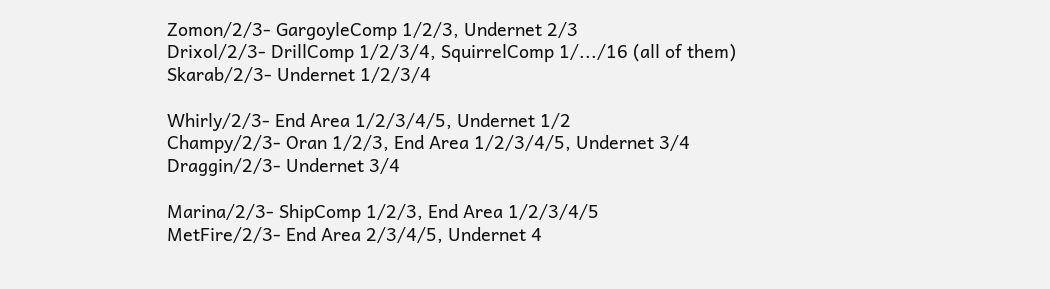Zomon/2/3- GargoyleComp 1/2/3, Undernet 2/3
Drixol/2/3- DrillComp 1/2/3/4, SquirrelComp 1/.../16 (all of them)
Skarab/2/3- Undernet 1/2/3/4

Whirly/2/3- End Area 1/2/3/4/5, Undernet 1/2
Champy/2/3- Oran 1/2/3, End Area 1/2/3/4/5, Undernet 3/4
Draggin/2/3- Undernet 3/4

Marina/2/3- ShipComp 1/2/3, End Area 1/2/3/4/5
MetFire/2/3- End Area 2/3/4/5, Undernet 4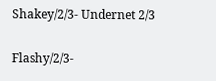Shakey/2/3- Undernet 2/3

Flashy/2/3-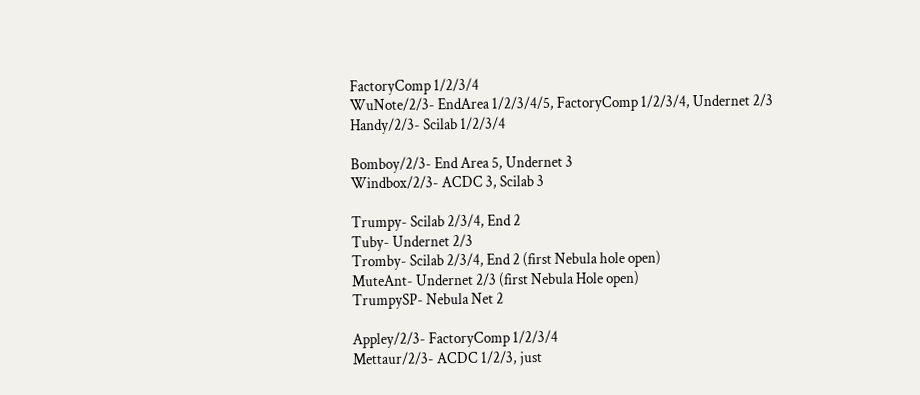FactoryComp 1/2/3/4
WuNote/2/3- EndArea 1/2/3/4/5, FactoryComp 1/2/3/4, Undernet 2/3
Handy/2/3- Scilab 1/2/3/4

Bomboy/2/3- End Area 5, Undernet 3
Windbox/2/3- ACDC 3, Scilab 3

Trumpy- Scilab 2/3/4, End 2
Tuby- Undernet 2/3
Tromby- Scilab 2/3/4, End 2 (first Nebula hole open)
MuteAnt- Undernet 2/3 (first Nebula Hole open)
TrumpySP- Nebula Net 2

Appley/2/3- FactoryComp 1/2/3/4
Mettaur/2/3- ACDC 1/2/3, just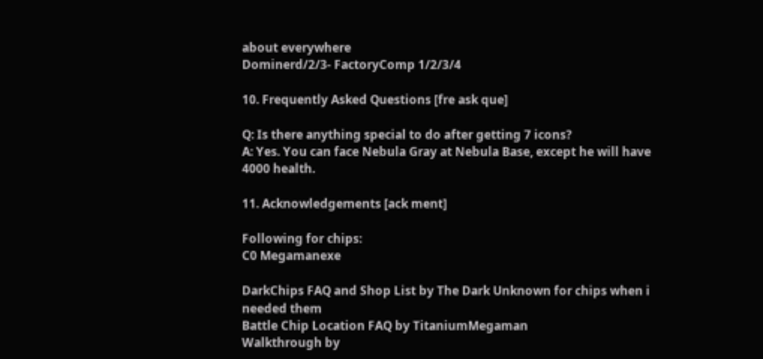about everywhere
Dominerd/2/3- FactoryComp 1/2/3/4

10. Frequently Asked Questions [fre ask que]

Q: Is there anything special to do after getting 7 icons?
A: Yes. You can face Nebula Gray at Nebula Base, except he will have
4000 health.

11. Acknowledgements [ack ment]

Following for chips:
C0 Megamanexe

DarkChips FAQ and Shop List by The Dark Unknown for chips when i
needed them
Battle Chip Location FAQ by TitaniumMegaman
Walkthrough by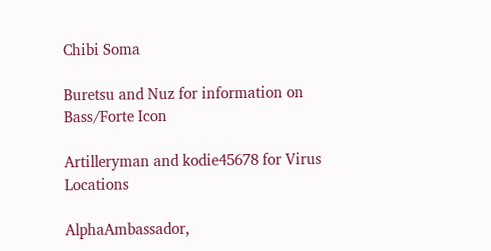Chibi Soma

Buretsu and Nuz for information on Bass/Forte Icon

Artilleryman and kodie45678 for Virus Locations

AlphaAmbassador,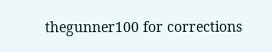thegunner100 for corrections